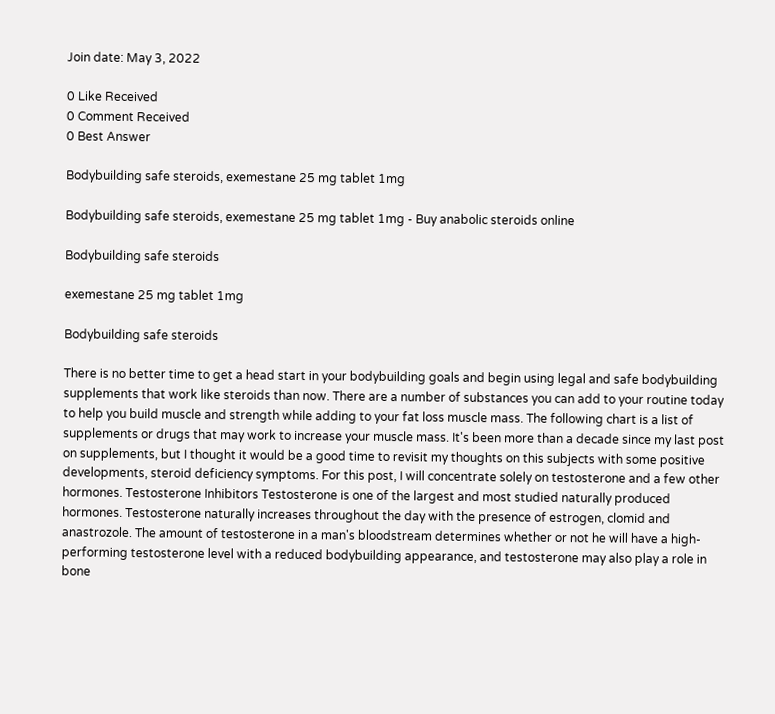Join date: May 3, 2022

0 Like Received
0 Comment Received
0 Best Answer

Bodybuilding safe steroids, exemestane 25 mg tablet 1mg

Bodybuilding safe steroids, exemestane 25 mg tablet 1mg - Buy anabolic steroids online

Bodybuilding safe steroids

exemestane 25 mg tablet 1mg

Bodybuilding safe steroids

There is no better time to get a head start in your bodybuilding goals and begin using legal and safe bodybuilding supplements that work like steroids than now. There are a number of substances you can add to your routine today to help you build muscle and strength while adding to your fat loss muscle mass. The following chart is a list of supplements or drugs that may work to increase your muscle mass. It's been more than a decade since my last post on supplements, but I thought it would be a good time to revisit my thoughts on this subjects with some positive developments, steroid deficiency symptoms. For this post, I will concentrate solely on testosterone and a few other hormones. Testosterone Inhibitors Testosterone is one of the largest and most studied naturally produced hormones. Testosterone naturally increases throughout the day with the presence of estrogen, clomid and anastrozole. The amount of testosterone in a man's bloodstream determines whether or not he will have a high-performing testosterone level with a reduced bodybuilding appearance, and testosterone may also play a role in bone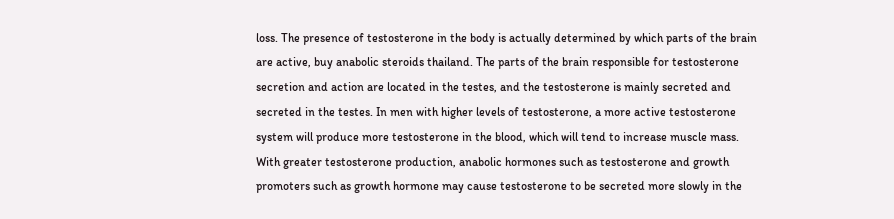loss. The presence of testosterone in the body is actually determined by which parts of the brain are active, buy anabolic steroids thailand. The parts of the brain responsible for testosterone secretion and action are located in the testes, and the testosterone is mainly secreted and secreted in the testes. In men with higher levels of testosterone, a more active testosterone system will produce more testosterone in the blood, which will tend to increase muscle mass. With greater testosterone production, anabolic hormones such as testosterone and growth promoters such as growth hormone may cause testosterone to be secreted more slowly in the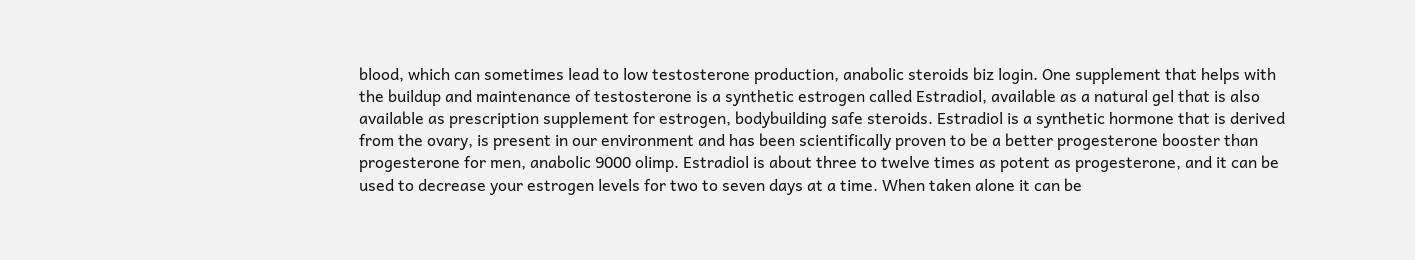blood, which can sometimes lead to low testosterone production, anabolic steroids biz login. One supplement that helps with the buildup and maintenance of testosterone is a synthetic estrogen called Estradiol, available as a natural gel that is also available as prescription supplement for estrogen, bodybuilding safe steroids. Estradiol is a synthetic hormone that is derived from the ovary, is present in our environment and has been scientifically proven to be a better progesterone booster than progesterone for men, anabolic 9000 olimp. Estradiol is about three to twelve times as potent as progesterone, and it can be used to decrease your estrogen levels for two to seven days at a time. When taken alone it can be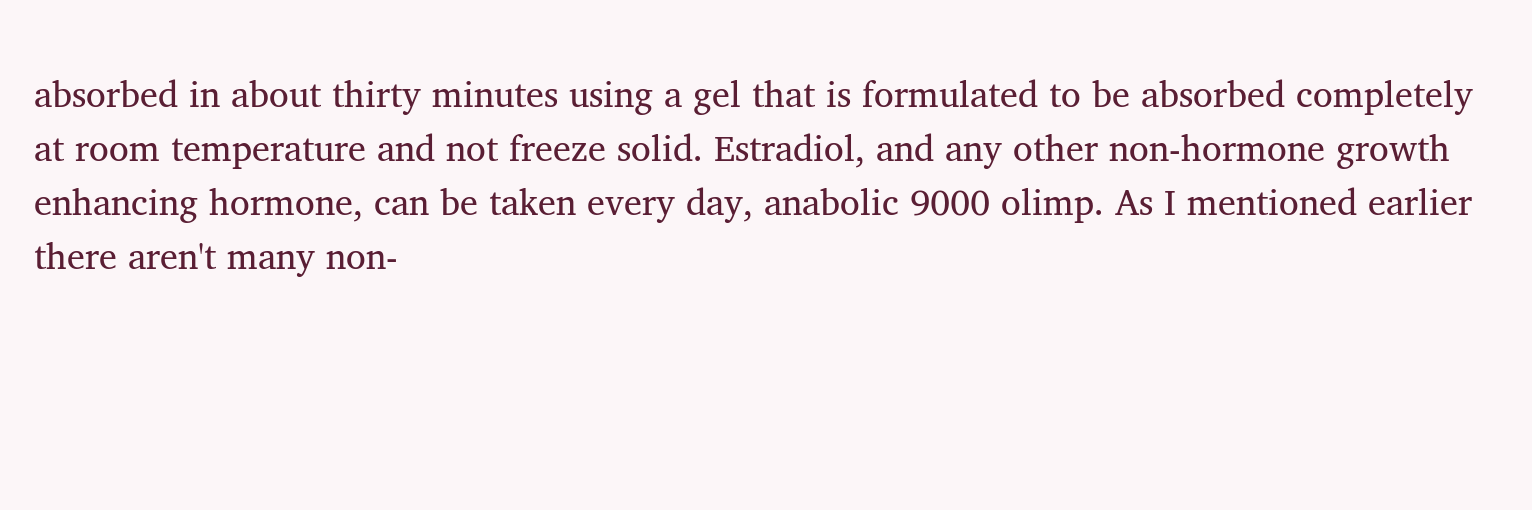absorbed in about thirty minutes using a gel that is formulated to be absorbed completely at room temperature and not freeze solid. Estradiol, and any other non-hormone growth enhancing hormone, can be taken every day, anabolic 9000 olimp. As I mentioned earlier there aren't many non-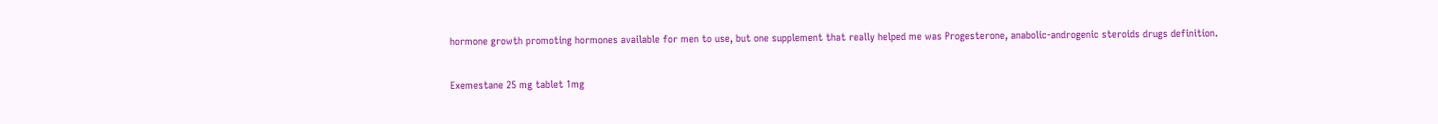hormone growth promoting hormones available for men to use, but one supplement that really helped me was Progesterone, anabolic-androgenic steroids drugs definition.

Exemestane 25 mg tablet 1mg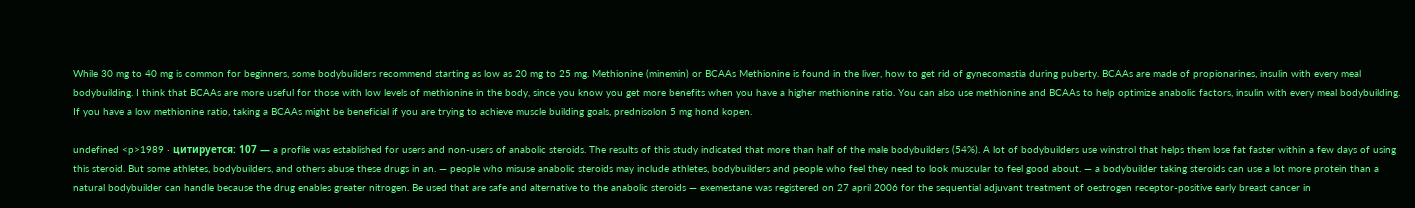While 30 mg to 40 mg is common for beginners, some bodybuilders recommend starting as low as 20 mg to 25 mg. Methionine (minemin) or BCAAs Methionine is found in the liver, how to get rid of gynecomastia during puberty. BCAAs are made of propionarines, insulin with every meal bodybuilding. I think that BCAAs are more useful for those with low levels of methionine in the body, since you know you get more benefits when you have a higher methionine ratio. You can also use methionine and BCAAs to help optimize anabolic factors, insulin with every meal bodybuilding. If you have a low methionine ratio, taking a BCAAs might be beneficial if you are trying to achieve muscle building goals, prednisolon 5 mg hond kopen.

undefined <p>1989 · цитируется: 107 — a profile was established for users and non-users of anabolic steroids. The results of this study indicated that more than half of the male bodybuilders (54%). A lot of bodybuilders use winstrol that helps them lose fat faster within a few days of using this steroid. But some athletes, bodybuilders, and others abuse these drugs in an. — people who misuse anabolic steroids may include athletes, bodybuilders and people who feel they need to look muscular to feel good about. — a bodybuilder taking steroids can use a lot more protein than a natural bodybuilder can handle because the drug enables greater nitrogen. Be used that are safe and alternative to the anabolic steroids — exemestane was registered on 27 april 2006 for the sequential adjuvant treatment of oestrogen receptor-positive early breast cancer in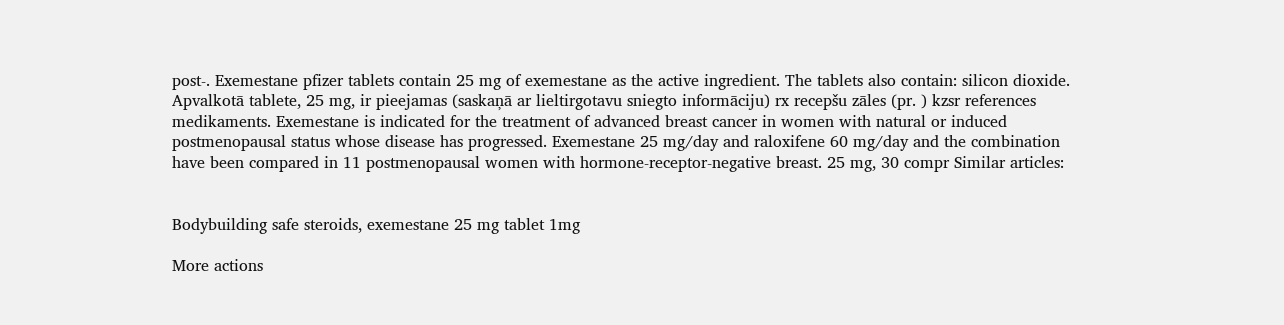post-. Exemestane pfizer tablets contain 25 mg of exemestane as the active ingredient. The tablets also contain: silicon dioxide. Apvalkotā tablete, 25 mg, ir pieejamas (saskaņā ar lieltirgotavu sniegto informāciju) rx recepšu zāles (pr. ) kzsr references medikaments. Exemestane is indicated for the treatment of advanced breast cancer in women with natural or induced postmenopausal status whose disease has progressed. Exemestane 25 mg/day and raloxifene 60 mg/day and the combination have been compared in 11 postmenopausal women with hormone-receptor-negative breast. 25 mg, 30 compr Similar articles:


Bodybuilding safe steroids, exemestane 25 mg tablet 1mg

More actions